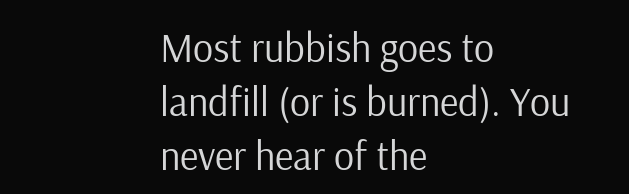Most rubbish goes to landfill (or is burned). You never hear of the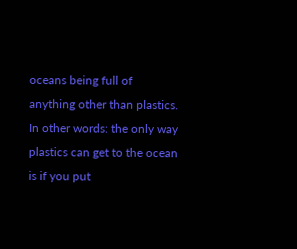oceans being full of anything other than plastics. In other words: the only way plastics can get to the ocean is if you put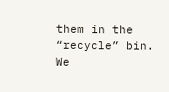them in the “recycle” bin. We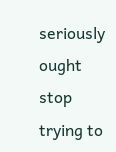seriously ought stop trying to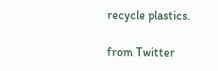recycle plastics.

from Twitter